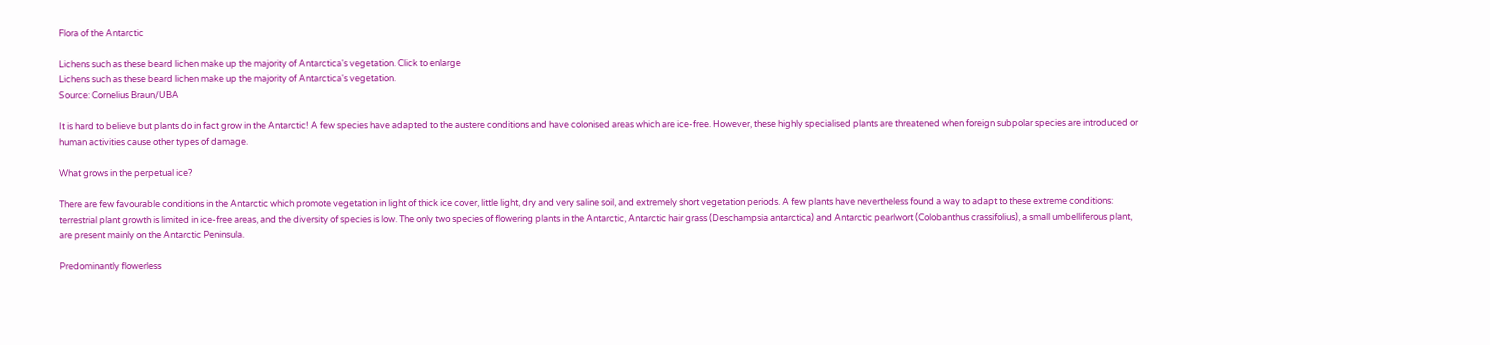Flora of the Antarctic

Lichens such as these beard lichen make up the majority of Antarctica's vegetation. Click to enlarge
Lichens such as these beard lichen make up the majority of Antarctica's vegetation.
Source: Cornelius Braun/UBA

It is hard to believe but plants do in fact grow in the Antarctic! A few species have adapted to the austere conditions and have colonised areas which are ice-free. However, these highly specialised plants are threatened when foreign subpolar species are introduced or human activities cause other types of damage.

What grows in the perpetual ice?

There are few favourable conditions in the Antarctic which promote vegetation in light of thick ice cover, little light, dry and very saline soil, and extremely short vegetation periods. A few plants have nevertheless found a way to adapt to these extreme conditions: terrestrial plant growth is limited in ice-free areas, and the diversity of species is low. The only two species of flowering plants in the Antarctic, Antarctic hair grass (Deschampsia antarctica) and Antarctic pearlwort (Colobanthus crassifolius), a small umbelliferous plant, are present mainly on the Antarctic Peninsula.

Predominantly flowerless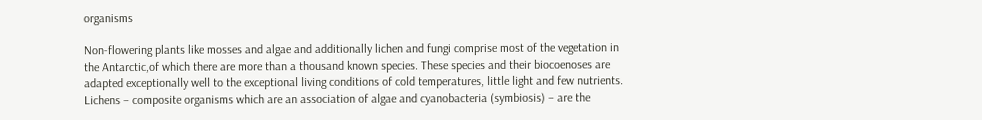organisms

Non-flowering plants like mosses and algae and additionally lichen and fungi comprise most of the vegetation in the Antarctic,of which there are more than a thousand known species. These species and their biocoenoses are adapted exceptionally well to the exceptional living conditions of cold temperatures, little light and few nutrients. Lichens – composite organisms which are an association of algae and cyanobacteria (symbiosis) – are the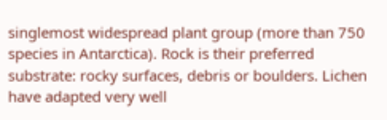singlemost widespread plant group (more than 750 species in Antarctica). Rock is their preferred substrate: rocky surfaces, debris or boulders. Lichen have adapted very well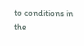to conditions in the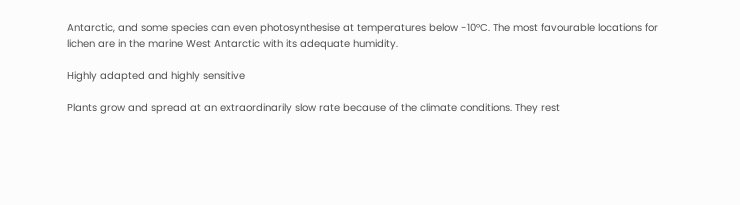Antarctic, and some species can even photosynthesise at temperatures below -10°C. The most favourable locations for lichen are in the marine West Antarctic with its adequate humidity.

Highly adapted and highly sensitive

Plants grow and spread at an extraordinarily slow rate because of the climate conditions. They rest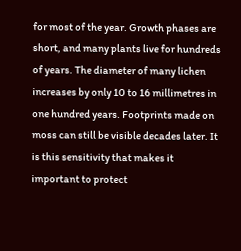for most of the year. Growth phases are short, and many plants live for hundreds of years. The diameter of many lichen increases by only 10 to 16 millimetres in one hundred years. Footprints made on moss can still be visible decades later. It is this sensitivity that makes it important to protect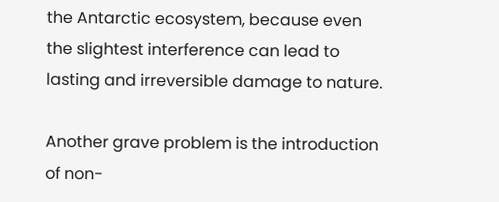the Antarctic ecosystem, because even the slightest interference can lead to lasting and irreversible damage to nature.

Another grave problem is the introduction of non-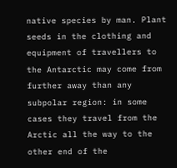native species by man. Plant seeds in the clothing and equipment of travellers to the Antarctic may come from further away than any subpolar region: in some cases they travel from the Arctic all the way to the other end of the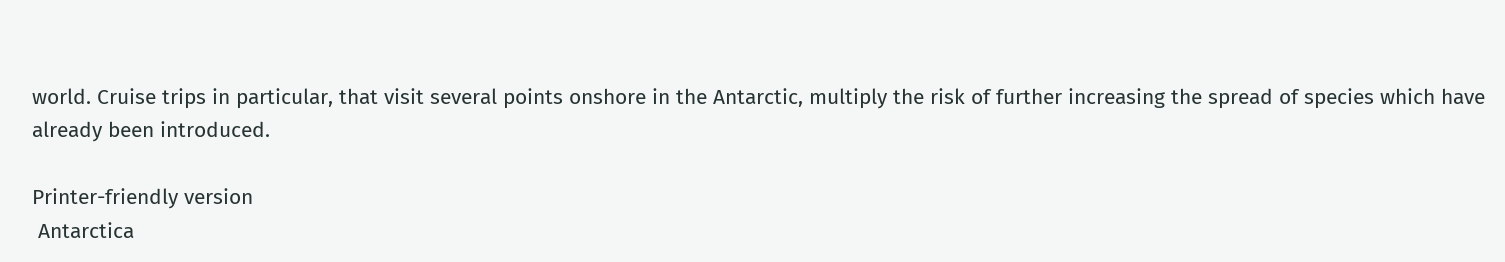world. Cruise trips in particular, that visit several points onshore in the Antarctic, multiply the risk of further increasing the spread of species which have already been introduced.

Printer-friendly version
 Antarctica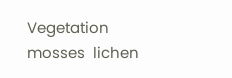Vegetation  mosses  lichen